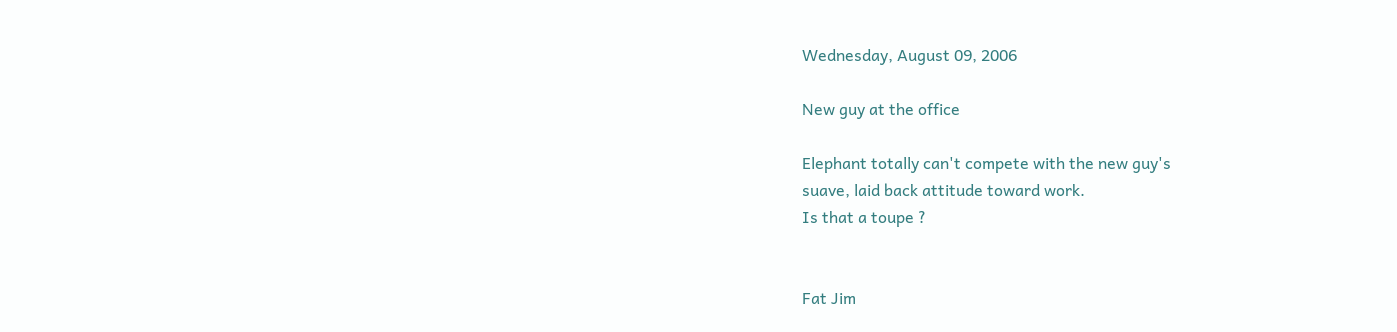Wednesday, August 09, 2006

New guy at the office

Elephant totally can't compete with the new guy's
suave, laid back attitude toward work.
Is that a toupe ?


Fat Jim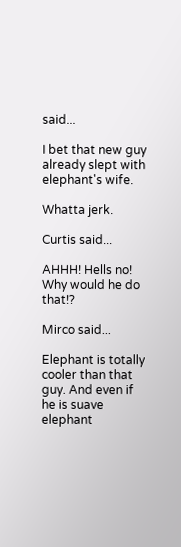said...

I bet that new guy already slept with elephant's wife.

Whatta jerk.

Curtis said...

AHHH! Hells no! Why would he do that!?

Mirco said...

Elephant is totally cooler than that guy. And even if he is suave elephant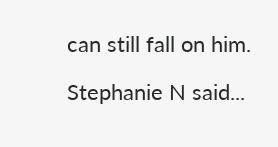can still fall on him.

Stephanie N said...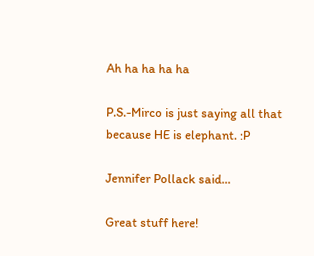Ah ha ha ha ha

P.S.-Mirco is just saying all that because HE is elephant. :P

Jennifer Pollack said...

Great stuff here!